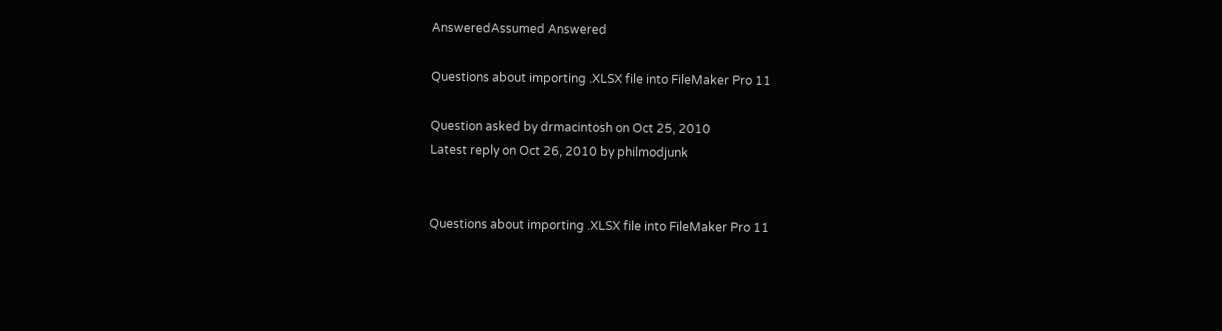AnsweredAssumed Answered

Questions about importing .XLSX file into FileMaker Pro 11

Question asked by drmacintosh on Oct 25, 2010
Latest reply on Oct 26, 2010 by philmodjunk


Questions about importing .XLSX file into FileMaker Pro 11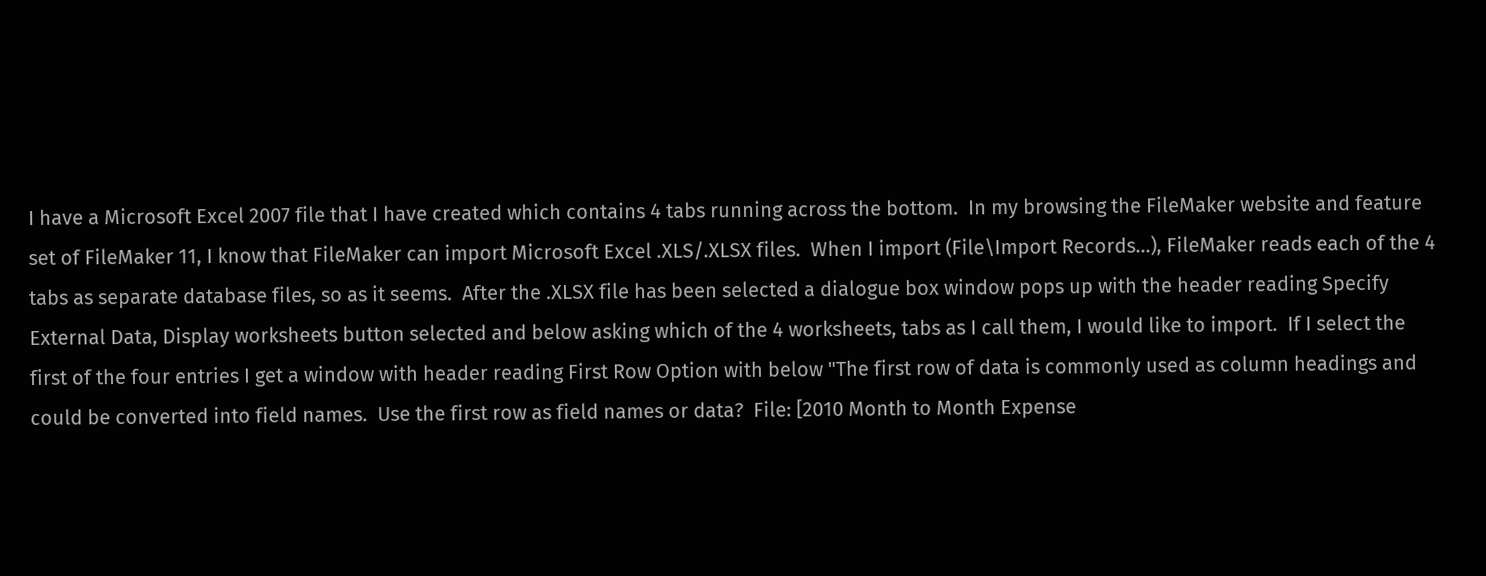I have a Microsoft Excel 2007 file that I have created which contains 4 tabs running across the bottom.  In my browsing the FileMaker website and feature set of FileMaker 11, I know that FileMaker can import Microsoft Excel .XLS/.XLSX files.  When I import (File\Import Records...), FileMaker reads each of the 4 tabs as separate database files, so as it seems.  After the .XLSX file has been selected a dialogue box window pops up with the header reading Specify External Data, Display worksheets button selected and below asking which of the 4 worksheets, tabs as I call them, I would like to import.  If I select the first of the four entries I get a window with header reading First Row Option with below "The first row of data is commonly used as column headings and could be converted into field names.  Use the first row as field names or data?  File: [2010 Month to Month Expense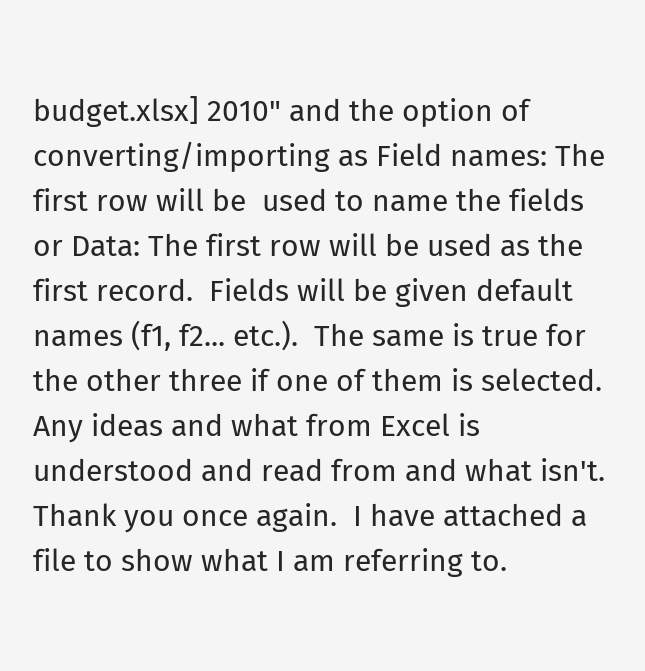budget.xlsx] 2010" and the option of converting/importing as Field names: The first row will be  used to name the fields or Data: The first row will be used as the first record.  Fields will be given default names (f1, f2... etc.).  The same is true for the other three if one of them is selected.  Any ideas and what from Excel is understood and read from and what isn't.  Thank you once again.  I have attached a file to show what I am referring to.